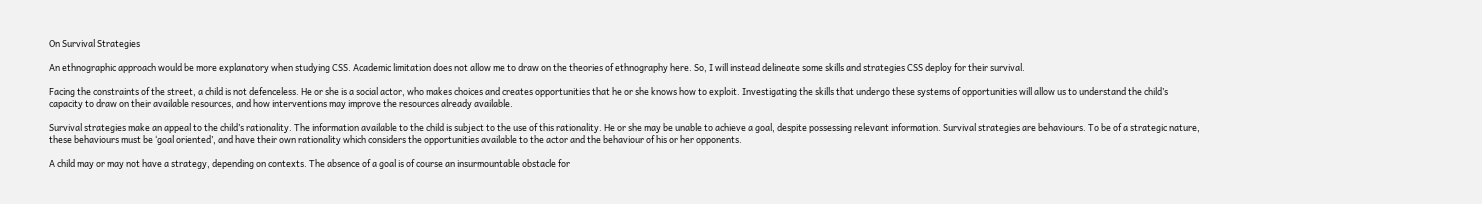On Survival Strategies

An ethnographic approach would be more explanatory when studying CSS. Academic limitation does not allow me to draw on the theories of ethnography here. So, I will instead delineate some skills and strategies CSS deploy for their survival.

Facing the constraints of the street, a child is not defenceless. He or she is a social actor, who makes choices and creates opportunities that he or she knows how to exploit. Investigating the skills that undergo these systems of opportunities will allow us to understand the child’s capacity to draw on their available resources, and how interventions may improve the resources already available.

Survival strategies make an appeal to the child’s rationality. The information available to the child is subject to the use of this rationality. He or she may be unable to achieve a goal, despite possessing relevant information. Survival strategies are behaviours. To be of a strategic nature, these behaviours must be ‘goal oriented’, and have their own rationality which considers the opportunities available to the actor and the behaviour of his or her opponents.

A child may or may not have a strategy, depending on contexts. The absence of a goal is of course an insurmountable obstacle for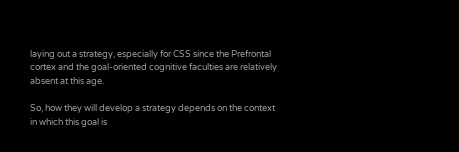laying out a strategy, especially for CSS since the Prefrontal cortex and the goal-oriented cognitive faculties are relatively absent at this age.

So, how they will develop a strategy depends on the context in which this goal is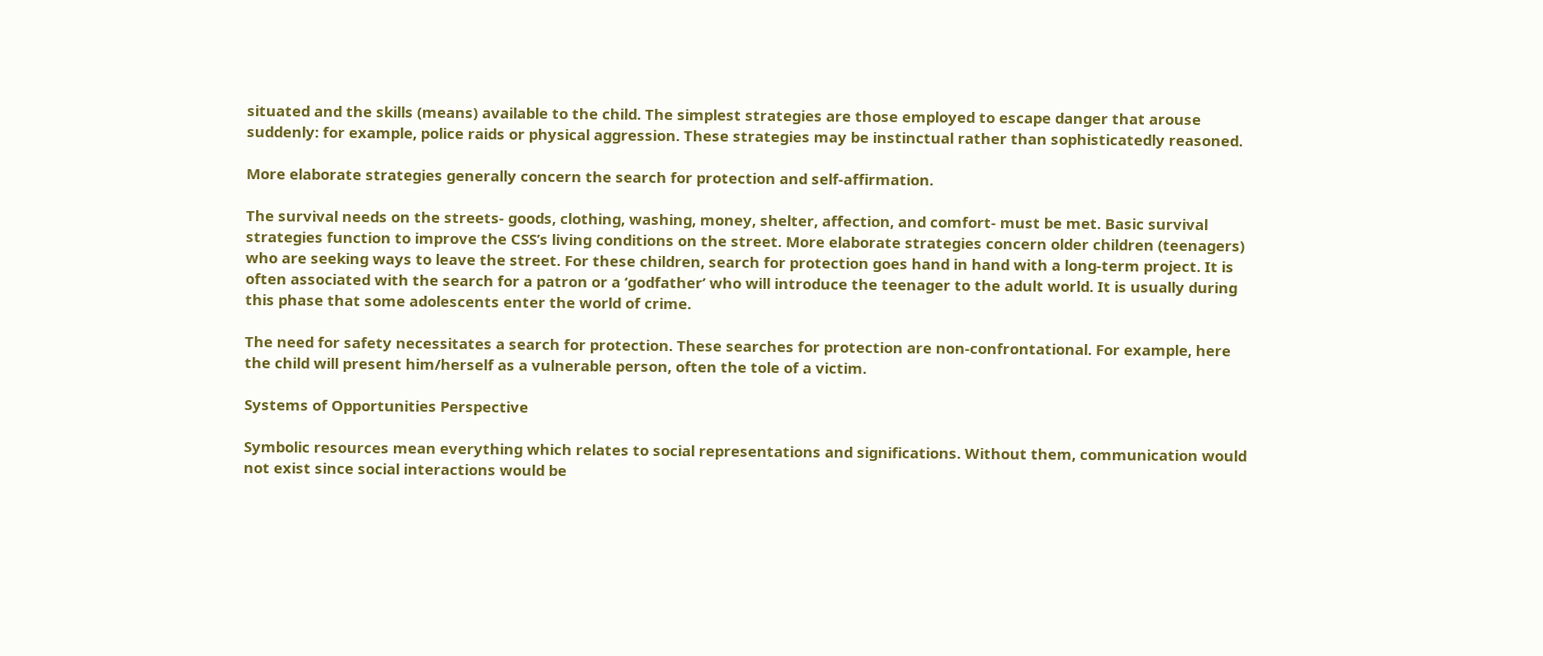situated and the skills (means) available to the child. The simplest strategies are those employed to escape danger that arouse suddenly: for example, police raids or physical aggression. These strategies may be instinctual rather than sophisticatedly reasoned.

More elaborate strategies generally concern the search for protection and self-affirmation.

The survival needs on the streets- goods, clothing, washing, money, shelter, affection, and comfort- must be met. Basic survival strategies function to improve the CSS’s living conditions on the street. More elaborate strategies concern older children (teenagers) who are seeking ways to leave the street. For these children, search for protection goes hand in hand with a long-term project. It is often associated with the search for a patron or a ‘godfather’ who will introduce the teenager to the adult world. It is usually during this phase that some adolescents enter the world of crime.

The need for safety necessitates a search for protection. These searches for protection are non-confrontational. For example, here the child will present him/herself as a vulnerable person, often the tole of a victim.

Systems of Opportunities Perspective

Symbolic resources mean everything which relates to social representations and significations. Without them, communication would not exist since social interactions would be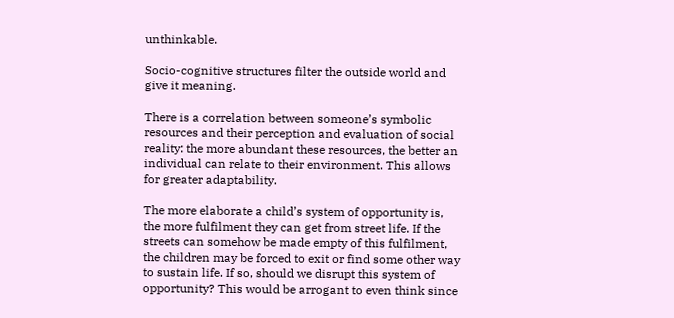unthinkable.

Socio-cognitive structures filter the outside world and give it meaning.

There is a correlation between someone’s symbolic resources and their perception and evaluation of social reality: the more abundant these resources, the better an individual can relate to their environment. This allows for greater adaptability.

The more elaborate a child’s system of opportunity is, the more fulfilment they can get from street life. If the streets can somehow be made empty of this fulfilment, the children may be forced to exit or find some other way to sustain life. If so, should we disrupt this system of opportunity? This would be arrogant to even think since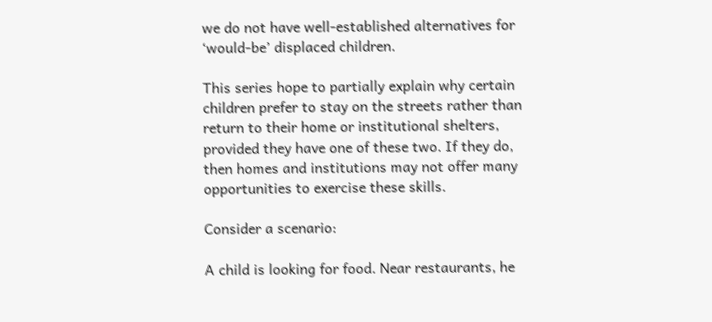we do not have well-established alternatives for ‘would-be’ displaced children.

This series hope to partially explain why certain children prefer to stay on the streets rather than return to their home or institutional shelters, provided they have one of these two. If they do, then homes and institutions may not offer many opportunities to exercise these skills.

Consider a scenario:

A child is looking for food. Near restaurants, he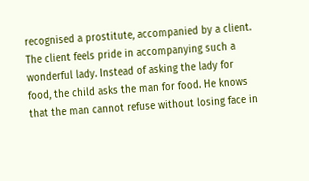recognised a prostitute, accompanied by a client. The client feels pride in accompanying such a wonderful lady. Instead of asking the lady for food, the child asks the man for food. He knows that the man cannot refuse without losing face in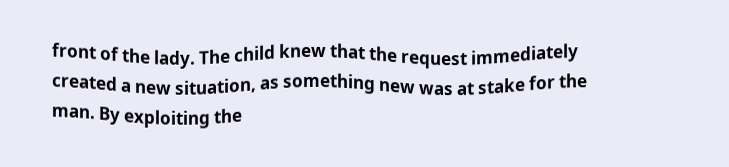front of the lady. The child knew that the request immediately created a new situation, as something new was at stake for the man. By exploiting the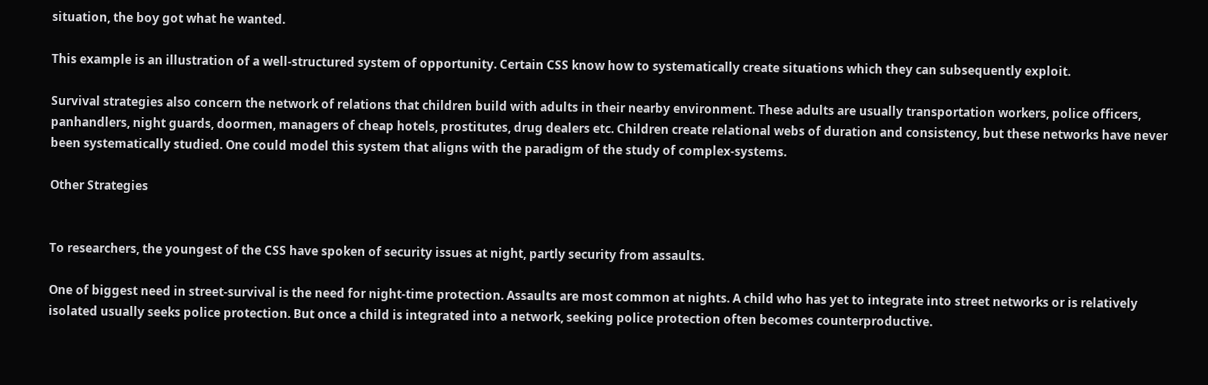situation, the boy got what he wanted.

This example is an illustration of a well-structured system of opportunity. Certain CSS know how to systematically create situations which they can subsequently exploit.

Survival strategies also concern the network of relations that children build with adults in their nearby environment. These adults are usually transportation workers, police officers, panhandlers, night guards, doormen, managers of cheap hotels, prostitutes, drug dealers etc. Children create relational webs of duration and consistency, but these networks have never been systematically studied. One could model this system that aligns with the paradigm of the study of complex-systems.

Other Strategies


To researchers, the youngest of the CSS have spoken of security issues at night, partly security from assaults.

One of biggest need in street-survival is the need for night-time protection. Assaults are most common at nights. A child who has yet to integrate into street networks or is relatively isolated usually seeks police protection. But once a child is integrated into a network, seeking police protection often becomes counterproductive.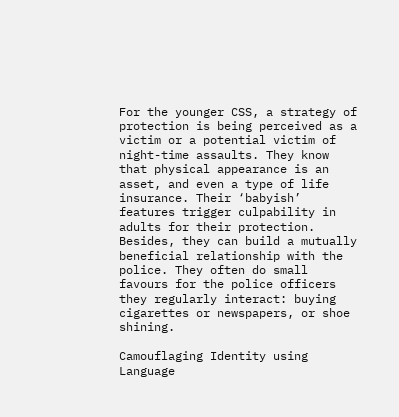For the younger CSS, a strategy of protection is being perceived as a victim or a potential victim of night-time assaults. They know that physical appearance is an asset, and even a type of life insurance. Their ‘babyish’ features trigger culpability in adults for their protection. Besides, they can build a mutually beneficial relationship with the police. They often do small favours for the police officers they regularly interact: buying cigarettes or newspapers, or shoe shining.

Camouflaging Identity using Language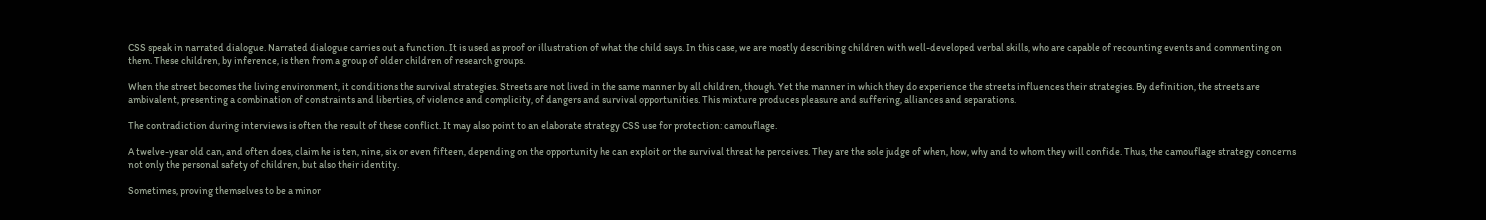CSS speak in narrated dialogue. Narrated dialogue carries out a function. It is used as proof or illustration of what the child says. In this case, we are mostly describing children with well-developed verbal skills, who are capable of recounting events and commenting on them. These children, by inference, is then from a group of older children of research groups.

When the street becomes the living environment, it conditions the survival strategies. Streets are not lived in the same manner by all children, though. Yet the manner in which they do experience the streets influences their strategies. By definition, the streets are ambivalent, presenting a combination of constraints and liberties, of violence and complicity, of dangers and survival opportunities. This mixture produces pleasure and suffering, alliances and separations.

The contradiction during interviews is often the result of these conflict. It may also point to an elaborate strategy CSS use for protection: camouflage.

A twelve-year old can, and often does, claim he is ten, nine, six or even fifteen, depending on the opportunity he can exploit or the survival threat he perceives. They are the sole judge of when, how, why and to whom they will confide. Thus, the camouflage strategy concerns not only the personal safety of children, but also their identity.

Sometimes, proving themselves to be a minor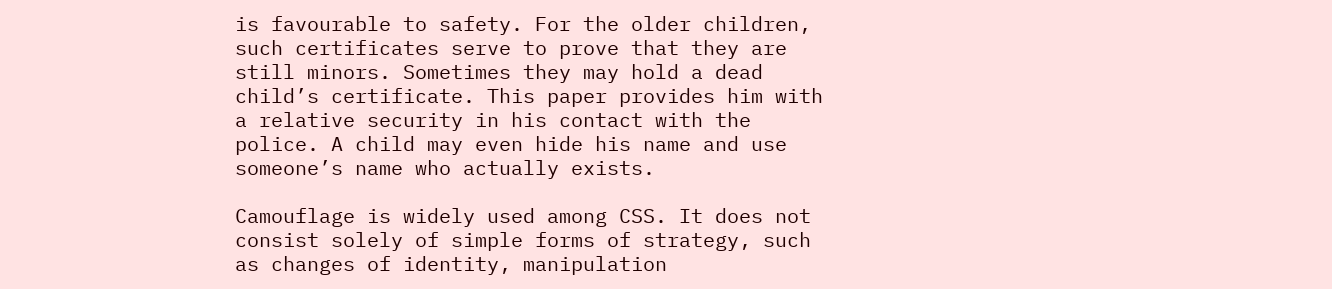is favourable to safety. For the older children, such certificates serve to prove that they are still minors. Sometimes they may hold a dead child’s certificate. This paper provides him with a relative security in his contact with the police. A child may even hide his name and use someone’s name who actually exists.

Camouflage is widely used among CSS. It does not consist solely of simple forms of strategy, such as changes of identity, manipulation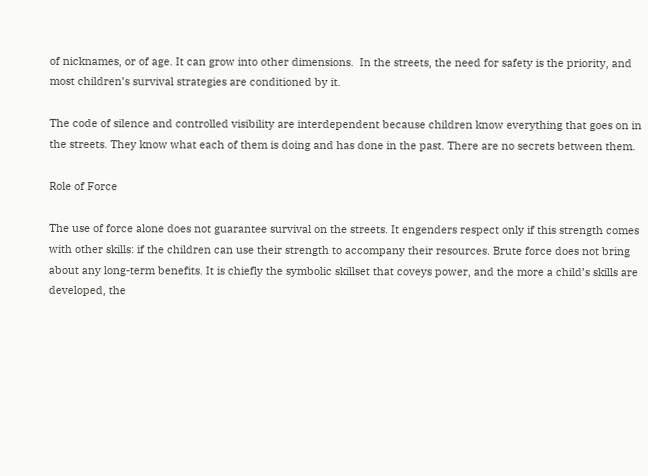of nicknames, or of age. It can grow into other dimensions.  In the streets, the need for safety is the priority, and most children’s survival strategies are conditioned by it.

The code of silence and controlled visibility are interdependent because children know everything that goes on in the streets. They know what each of them is doing and has done in the past. There are no secrets between them.

Role of Force

The use of force alone does not guarantee survival on the streets. It engenders respect only if this strength comes with other skills: if the children can use their strength to accompany their resources. Brute force does not bring about any long-term benefits. It is chiefly the symbolic skillset that coveys power, and the more a child’s skills are developed, the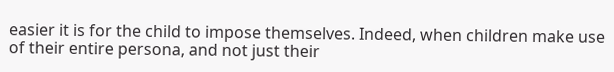easier it is for the child to impose themselves. Indeed, when children make use of their entire persona, and not just their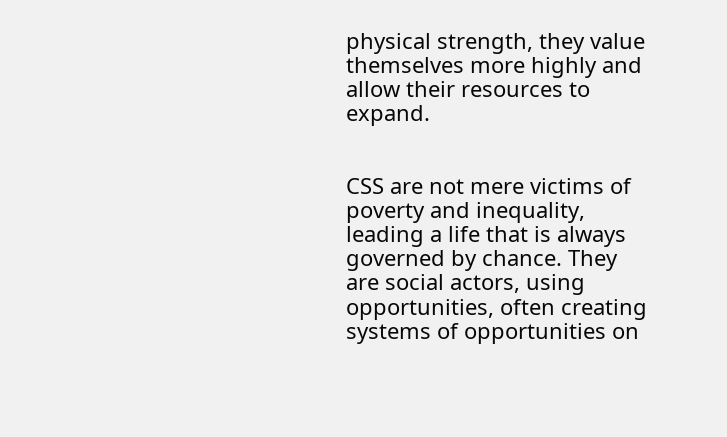physical strength, they value themselves more highly and allow their resources to expand.


CSS are not mere victims of poverty and inequality, leading a life that is always governed by chance. They are social actors, using opportunities, often creating systems of opportunities on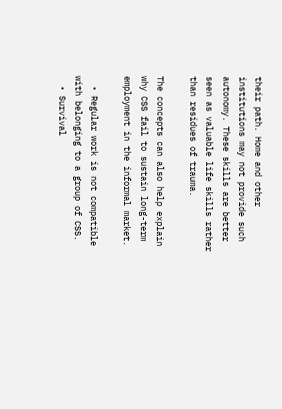their path. Home and other institutions may not provide such autonomy. These skills are better seen as valuable life skills rather than residues of trauma.

The concepts can also help explain why CSS fail to sustain long-term employment in the informal market.

  • Regular work is not compatible with belonging to a group of CSS.
  • Survival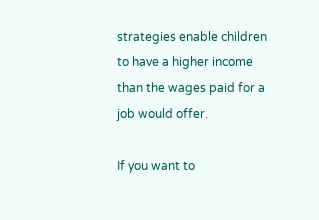strategies enable children to have a higher income than the wages paid for a job would offer.

If you want to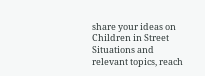share your ideas on Children in Street Situations and relevant topics, reach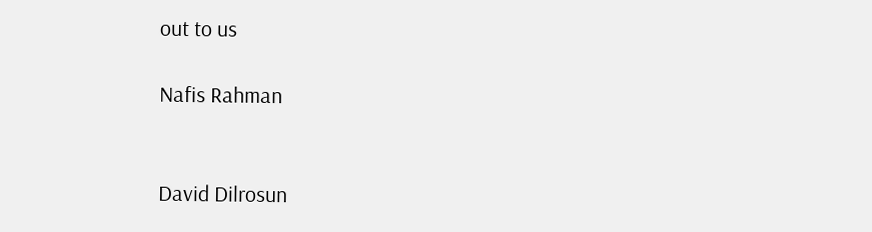out to us

Nafis Rahman


David Dilrosun